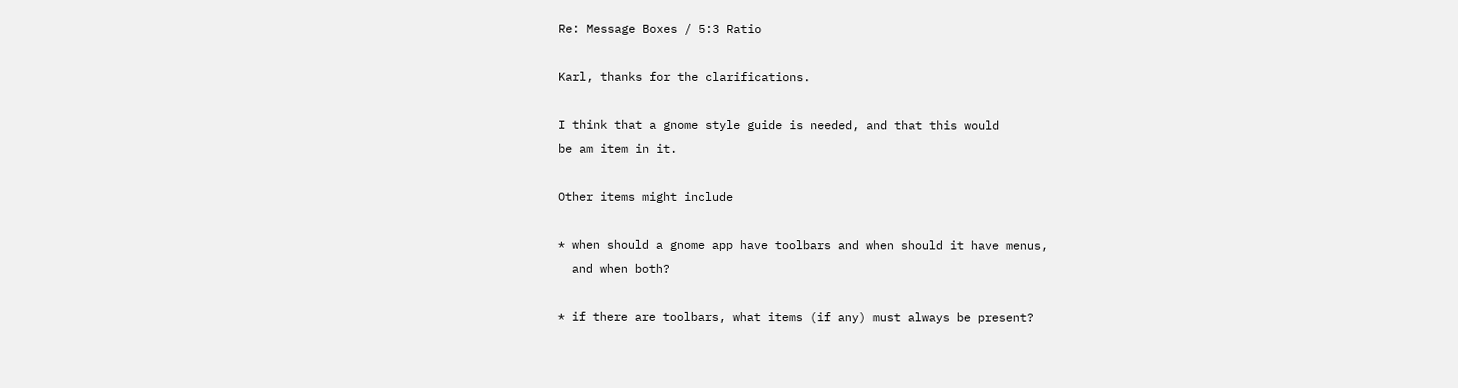Re: Message Boxes / 5:3 Ratio

Karl, thanks for the clarifications.

I think that a gnome style guide is needed, and that this would
be am item in it.

Other items might include

* when should a gnome app have toolbars and when should it have menus,
  and when both?

* if there are toolbars, what items (if any) must always be present?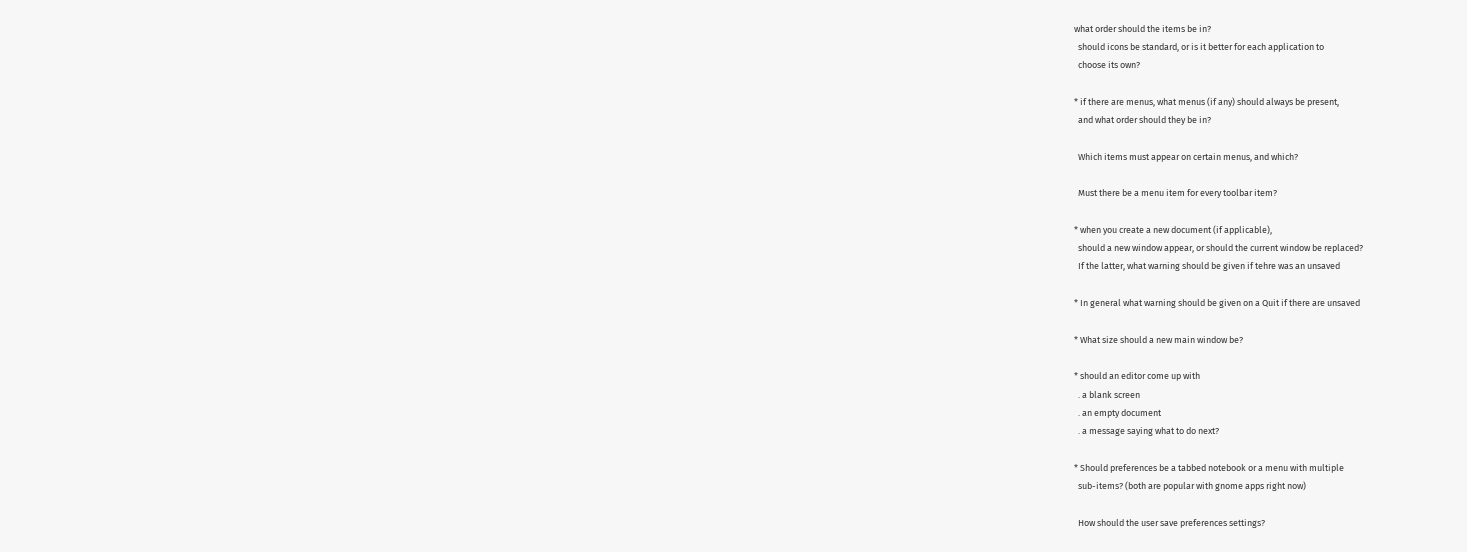what order should the items be in?
  should icons be standard, or is it better for each application to
  choose its own?

* if there are menus, what menus (if any) should always be present,
  and what order should they be in?

  Which items must appear on certain menus, and which?

  Must there be a menu item for every toolbar item?

* when you create a new document (if applicable),
  should a new window appear, or should the current window be replaced?
  If the latter, what warning should be given if tehre was an unsaved

* In general what warning should be given on a Quit if there are unsaved

* What size should a new main window be?

* should an editor come up with
  . a blank screen
  . an empty document
  . a message saying what to do next?

* Should preferences be a tabbed notebook or a menu with multiple
  sub-items? (both are popular with gnome apps right now)

  How should the user save preferences settings?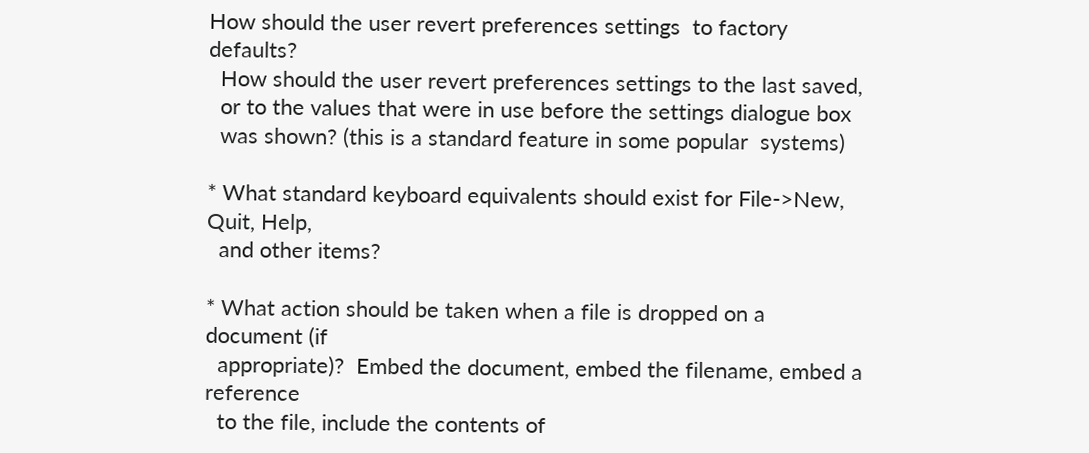How should the user revert preferences settings  to factory defaults?
  How should the user revert preferences settings to the last saved,
  or to the values that were in use before the settings dialogue box
  was shown? (this is a standard feature in some popular  systems)

* What standard keyboard equivalents should exist for File->New, Quit, Help,
  and other items?

* What action should be taken when a file is dropped on a document (if
  appropriate)?  Embed the document, embed the filename, embed a reference
  to the file, include the contents of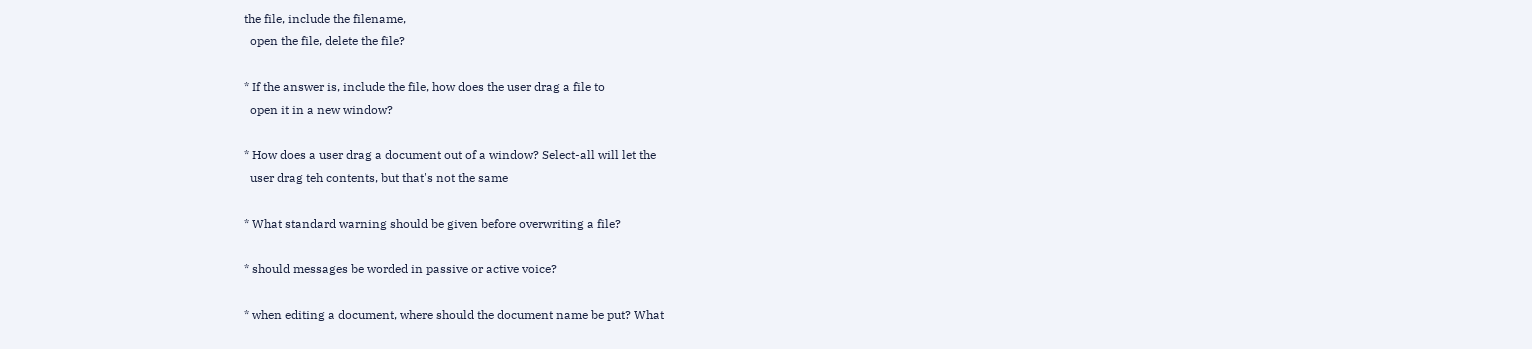the file, include the filename,
  open the file, delete the file?

* If the answer is, include the file, how does the user drag a file to
  open it in a new window?

* How does a user drag a document out of a window? Select-all will let the
  user drag teh contents, but that's not the same

* What standard warning should be given before overwriting a file?

* should messages be worded in passive or active voice?

* when editing a document, where should the document name be put? What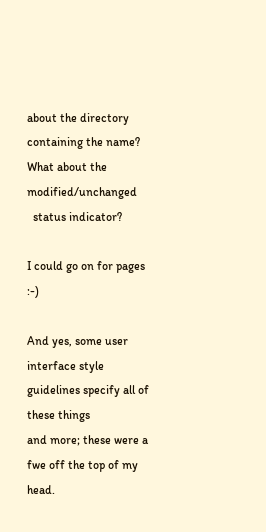about the directory containing the name? What about the modified/unchanged
  status indicator?

I could go on for pages :-)

And yes, some user interface style guidelines specify all of these things
and more; these were a fwe off the top of my head.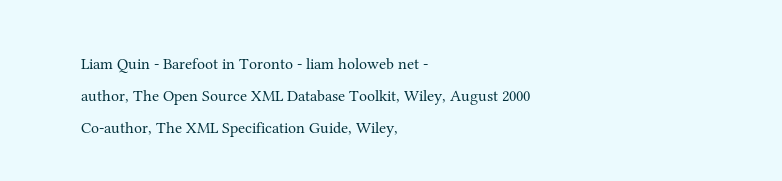Liam Quin - Barefoot in Toronto - liam holoweb net -
author, The Open Source XML Database Toolkit, Wiley, August 2000
Co-author, The XML Specification Guide, Wiley,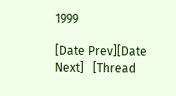1999

[Date Prev][Date Next]   [Thread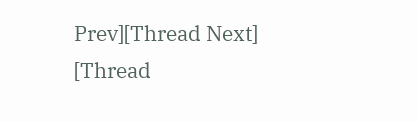Prev][Thread Next]   [Thread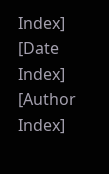Index] [Date Index] [Author Index]